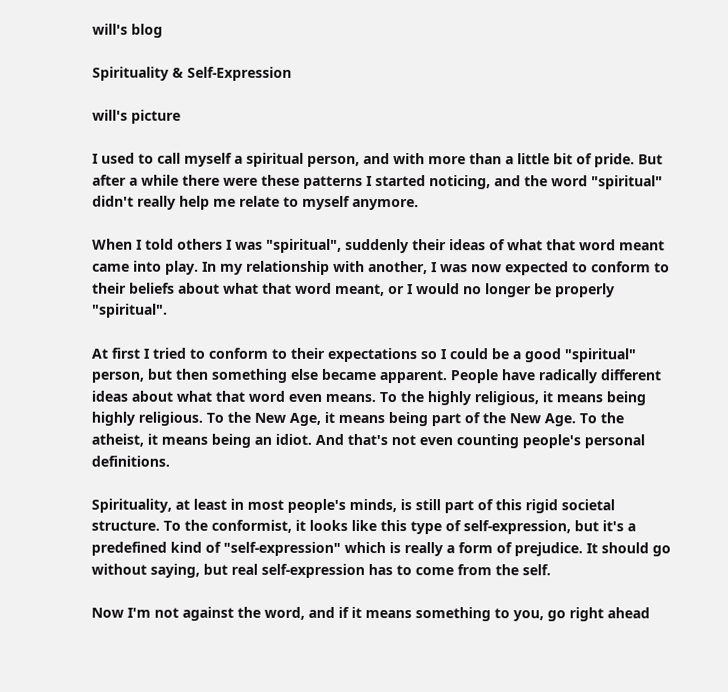will's blog

Spirituality & Self-Expression

will's picture

I used to call myself a spiritual person, and with more than a little bit of pride. But after a while there were these patterns I started noticing, and the word "spiritual" didn't really help me relate to myself anymore.

When I told others I was "spiritual", suddenly their ideas of what that word meant came into play. In my relationship with another, I was now expected to conform to their beliefs about what that word meant, or I would no longer be properly "spiritual".

At first I tried to conform to their expectations so I could be a good "spiritual" person, but then something else became apparent. People have radically different ideas about what that word even means. To the highly religious, it means being highly religious. To the New Age, it means being part of the New Age. To the atheist, it means being an idiot. And that's not even counting people's personal definitions.

Spirituality, at least in most people's minds, is still part of this rigid societal structure. To the conformist, it looks like this type of self-expression, but it's a predefined kind of "self-expression" which is really a form of prejudice. It should go without saying, but real self-expression has to come from the self.

Now I'm not against the word, and if it means something to you, go right ahead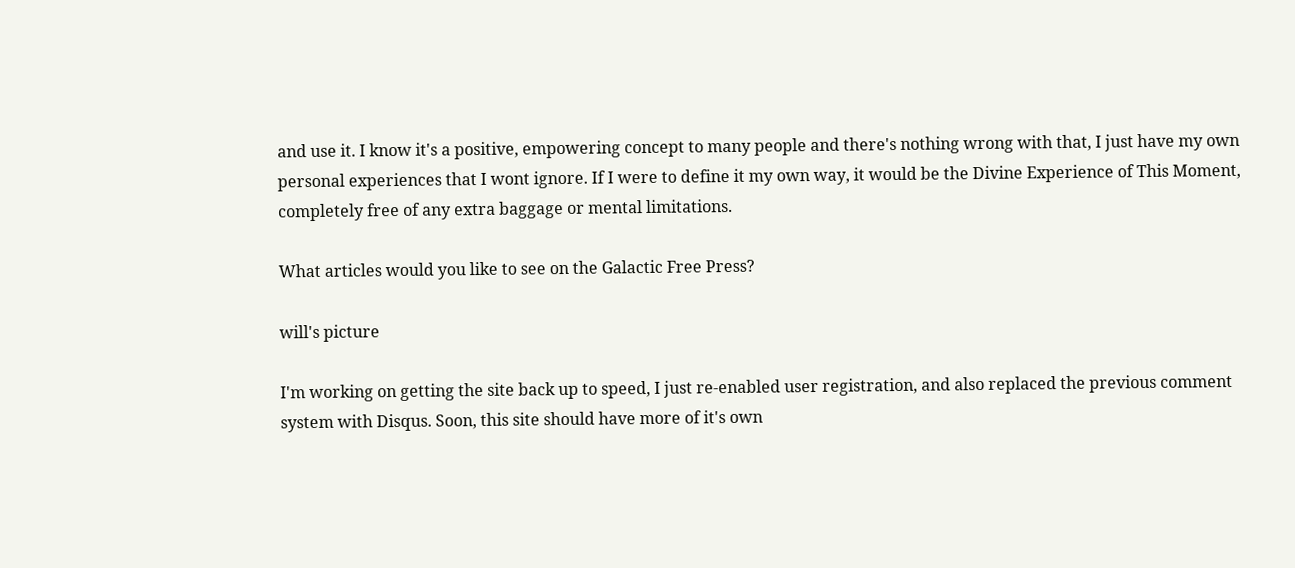and use it. I know it's a positive, empowering concept to many people and there's nothing wrong with that, I just have my own personal experiences that I wont ignore. If I were to define it my own way, it would be the Divine Experience of This Moment, completely free of any extra baggage or mental limitations.

What articles would you like to see on the Galactic Free Press?

will's picture

I'm working on getting the site back up to speed, I just re-enabled user registration, and also replaced the previous comment system with Disqus. Soon, this site should have more of it's own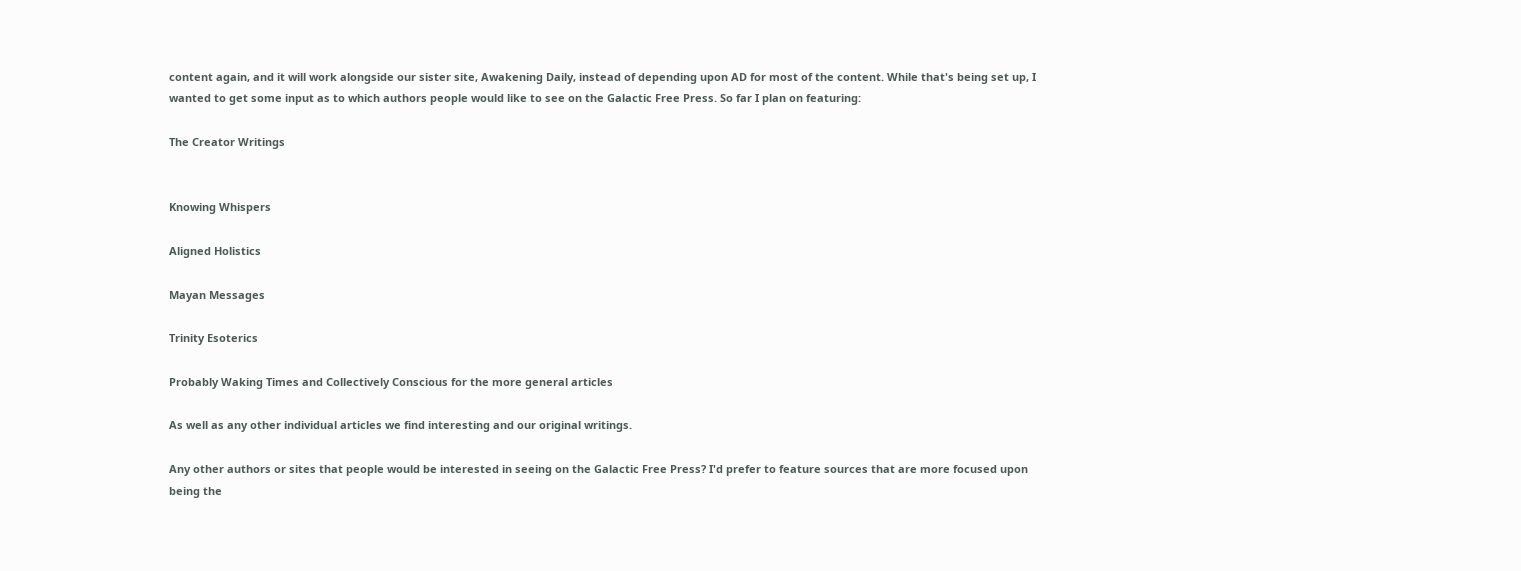content again, and it will work alongside our sister site, Awakening Daily, instead of depending upon AD for most of the content. While that's being set up, I wanted to get some input as to which authors people would like to see on the Galactic Free Press. So far I plan on featuring:

The Creator Writings


Knowing Whispers

Aligned Holistics

Mayan Messages

Trinity Esoterics

Probably Waking Times and Collectively Conscious for the more general articles

As well as any other individual articles we find interesting and our original writings.

Any other authors or sites that people would be interested in seeing on the Galactic Free Press? I'd prefer to feature sources that are more focused upon being the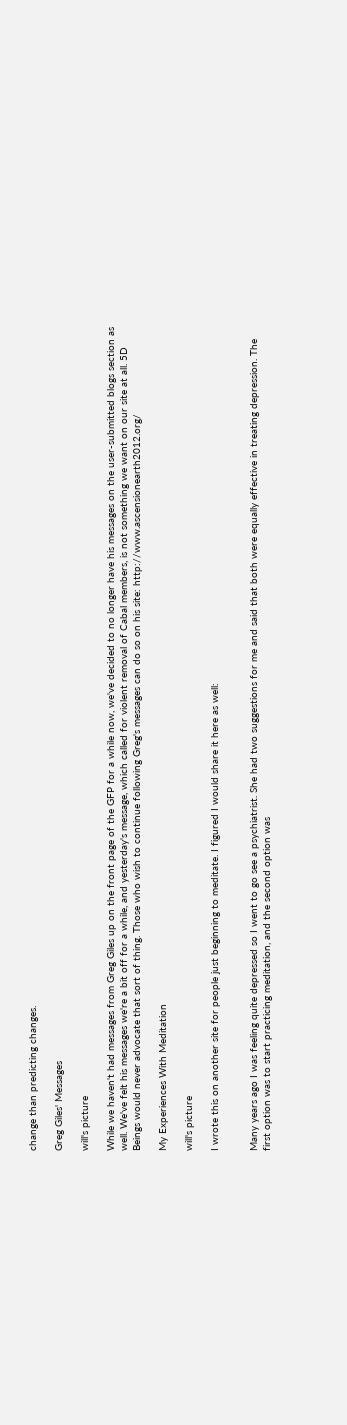change than predicting changes.

Greg Giles' Messages

will's picture

While we haven't had messages from Greg Giles up on the front page of the GFP for a while now, we've decided to no longer have his messages on the user-submitted blogs section as well. We've felt his messages we're a bit off for a while, and yesterday's message, which called for violent removal of Cabal members, is not something we want on our site at all. 5D Beings would never advocate that sort of thing. Those who wish to continue following Greg's messages can do so on his site: http://www.ascensionearth2012.org/

My Experiences With Meditation

will's picture

I wrote this on another site for people just beginning to meditate. I figured I would share it here as well:


Many years ago I was feeling quite depressed so I went to go see a psychiatrist. She had two suggestions for me and said that both were equally effective in treating depression. The first option was to start practicing meditation, and the second option was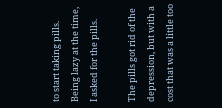to start taking pills. Being lazy at the time, I asked for the pills.

The pills got rid of the depression, but with a cost that was a little too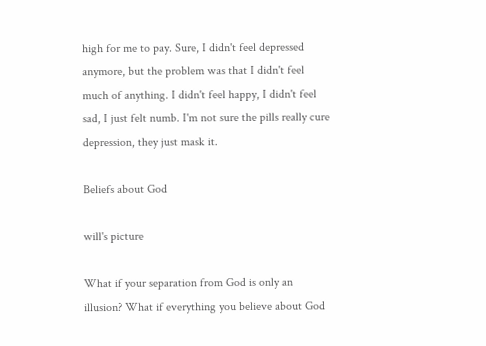high for me to pay. Sure, I didn't feel depressed anymore, but the problem was that I didn't feel much of anything. I didn't feel happy, I didn't feel sad, I just felt numb. I'm not sure the pills really cure depression, they just mask it.

Beliefs about God

will's picture

What if your separation from God is only an illusion? What if everything you believe about God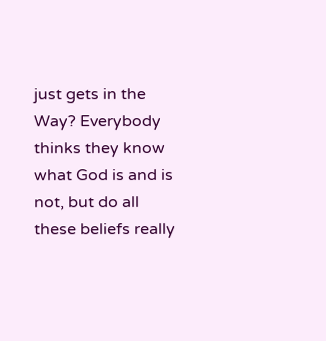just gets in the Way? Everybody thinks they know what God is and is not, but do all these beliefs really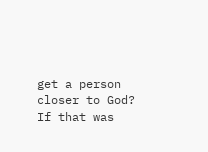get a person closer to God? If that was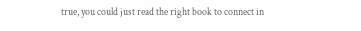true, you could just read the right book to connect in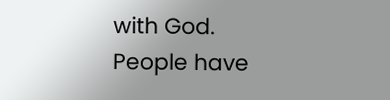with God. People have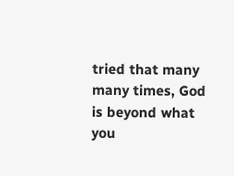tried that many many times, God is beyond what you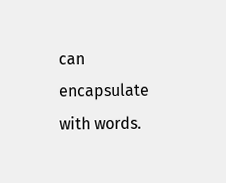can encapsulate with words.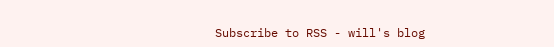Subscribe to RSS - will's blog